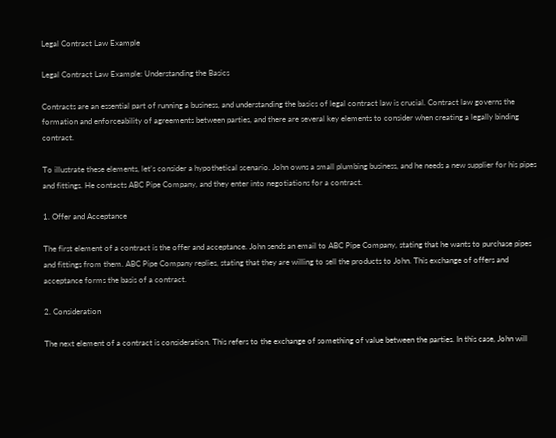Legal Contract Law Example

Legal Contract Law Example: Understanding the Basics

Contracts are an essential part of running a business, and understanding the basics of legal contract law is crucial. Contract law governs the formation and enforceability of agreements between parties, and there are several key elements to consider when creating a legally binding contract.

To illustrate these elements, let’s consider a hypothetical scenario. John owns a small plumbing business, and he needs a new supplier for his pipes and fittings. He contacts ABC Pipe Company, and they enter into negotiations for a contract.

1. Offer and Acceptance

The first element of a contract is the offer and acceptance. John sends an email to ABC Pipe Company, stating that he wants to purchase pipes and fittings from them. ABC Pipe Company replies, stating that they are willing to sell the products to John. This exchange of offers and acceptance forms the basis of a contract.

2. Consideration

The next element of a contract is consideration. This refers to the exchange of something of value between the parties. In this case, John will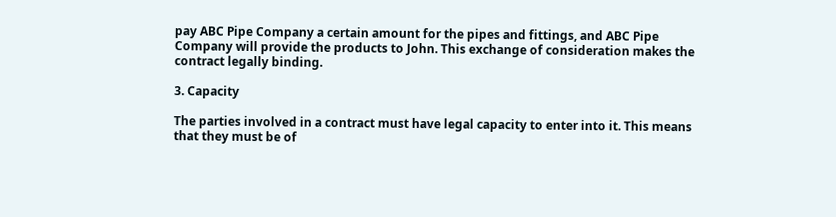pay ABC Pipe Company a certain amount for the pipes and fittings, and ABC Pipe Company will provide the products to John. This exchange of consideration makes the contract legally binding.

3. Capacity

The parties involved in a contract must have legal capacity to enter into it. This means that they must be of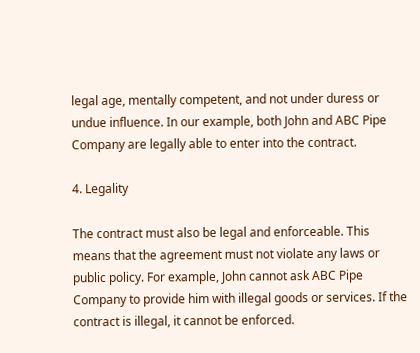legal age, mentally competent, and not under duress or undue influence. In our example, both John and ABC Pipe Company are legally able to enter into the contract.

4. Legality

The contract must also be legal and enforceable. This means that the agreement must not violate any laws or public policy. For example, John cannot ask ABC Pipe Company to provide him with illegal goods or services. If the contract is illegal, it cannot be enforced.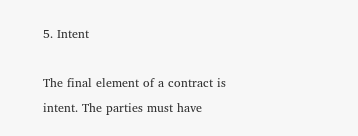5. Intent

The final element of a contract is intent. The parties must have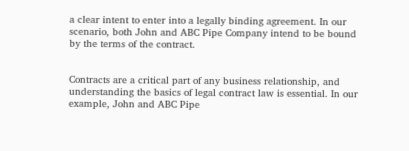a clear intent to enter into a legally binding agreement. In our scenario, both John and ABC Pipe Company intend to be bound by the terms of the contract.


Contracts are a critical part of any business relationship, and understanding the basics of legal contract law is essential. In our example, John and ABC Pipe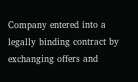Company entered into a legally binding contract by exchanging offers and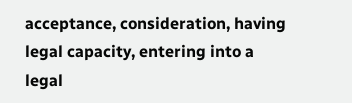acceptance, consideration, having legal capacity, entering into a legal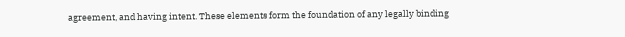agreement, and having intent. These elements form the foundation of any legally binding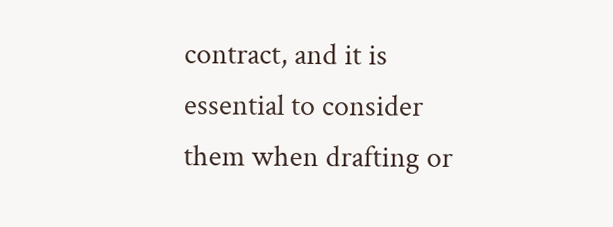contract, and it is essential to consider them when drafting or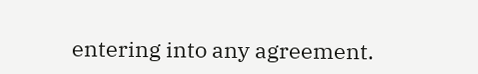entering into any agreement.